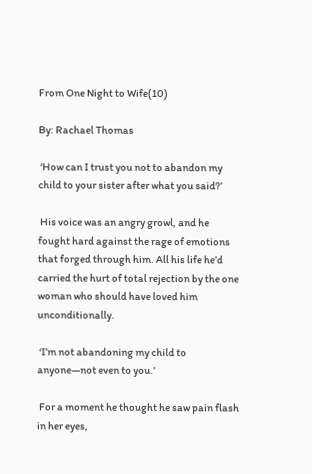From One Night to Wife(10)

By: Rachael Thomas

 ‘How can I trust you not to abandon my child to your sister after what you said?’

 His voice was an angry growl, and he fought hard against the rage of emotions that forged through him. All his life he’d carried the hurt of total rejection by the one woman who should have loved him unconditionally.

 ‘I’m not abandoning my child to anyone—not even to you.’

 For a moment he thought he saw pain flash in her eyes,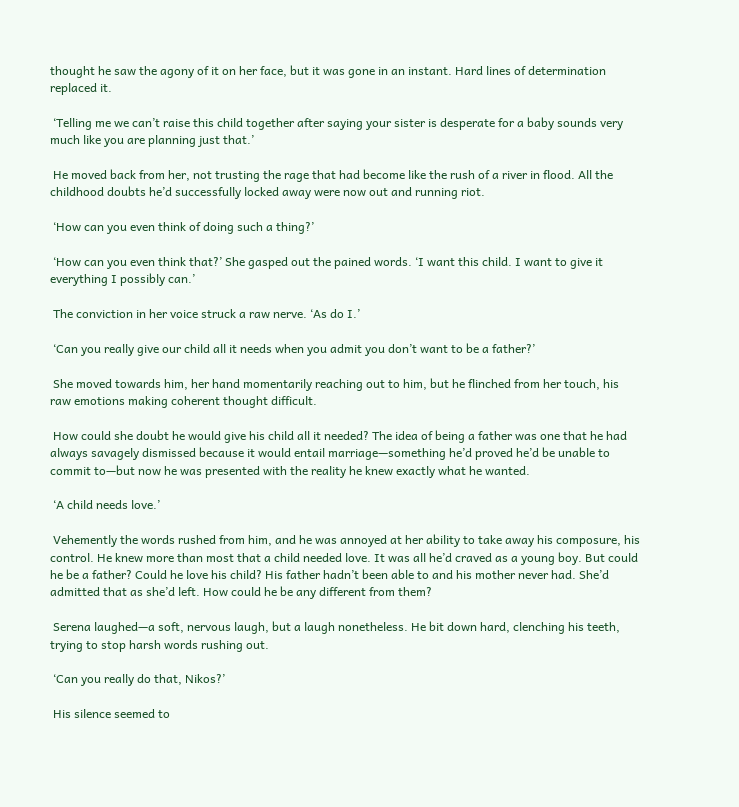thought he saw the agony of it on her face, but it was gone in an instant. Hard lines of determination replaced it.

 ‘Telling me we can’t raise this child together after saying your sister is desperate for a baby sounds very much like you are planning just that.’

 He moved back from her, not trusting the rage that had become like the rush of a river in flood. All the childhood doubts he’d successfully locked away were now out and running riot.

 ‘How can you even think of doing such a thing?’

 ‘How can you even think that?’ She gasped out the pained words. ‘I want this child. I want to give it everything I possibly can.’

 The conviction in her voice struck a raw nerve. ‘As do I.’

 ‘Can you really give our child all it needs when you admit you don’t want to be a father?’

 She moved towards him, her hand momentarily reaching out to him, but he flinched from her touch, his raw emotions making coherent thought difficult.

 How could she doubt he would give his child all it needed? The idea of being a father was one that he had always savagely dismissed because it would entail marriage—something he’d proved he’d be unable to commit to—but now he was presented with the reality he knew exactly what he wanted.

 ‘A child needs love.’

 Vehemently the words rushed from him, and he was annoyed at her ability to take away his composure, his control. He knew more than most that a child needed love. It was all he’d craved as a young boy. But could he be a father? Could he love his child? His father hadn’t been able to and his mother never had. She’d admitted that as she’d left. How could he be any different from them?

 Serena laughed—a soft, nervous laugh, but a laugh nonetheless. He bit down hard, clenching his teeth, trying to stop harsh words rushing out.

 ‘Can you really do that, Nikos?’

 His silence seemed to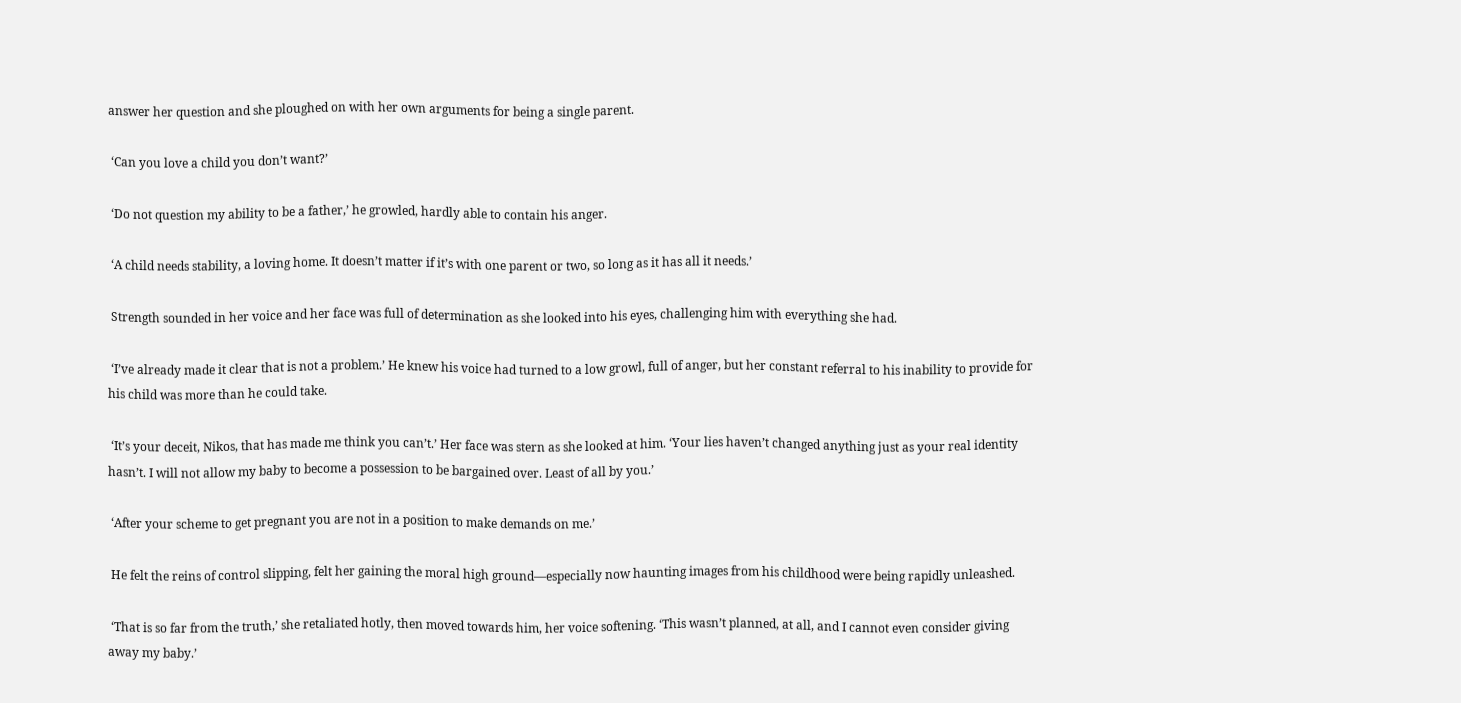answer her question and she ploughed on with her own arguments for being a single parent.

 ‘Can you love a child you don’t want?’

 ‘Do not question my ability to be a father,’ he growled, hardly able to contain his anger.

 ‘A child needs stability, a loving home. It doesn’t matter if it’s with one parent or two, so long as it has all it needs.’

 Strength sounded in her voice and her face was full of determination as she looked into his eyes, challenging him with everything she had.

 ‘I’ve already made it clear that is not a problem.’ He knew his voice had turned to a low growl, full of anger, but her constant referral to his inability to provide for his child was more than he could take.

 ‘It’s your deceit, Nikos, that has made me think you can’t.’ Her face was stern as she looked at him. ‘Your lies haven’t changed anything just as your real identity hasn’t. I will not allow my baby to become a possession to be bargained over. Least of all by you.’

 ‘After your scheme to get pregnant you are not in a position to make demands on me.’

 He felt the reins of control slipping, felt her gaining the moral high ground—especially now haunting images from his childhood were being rapidly unleashed.

 ‘That is so far from the truth,’ she retaliated hotly, then moved towards him, her voice softening. ‘This wasn’t planned, at all, and I cannot even consider giving away my baby.’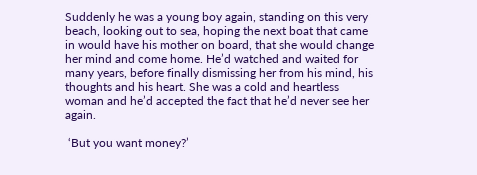Suddenly he was a young boy again, standing on this very beach, looking out to sea, hoping the next boat that came in would have his mother on board, that she would change her mind and come home. He’d watched and waited for many years, before finally dismissing her from his mind, his thoughts and his heart. She was a cold and heartless woman and he’d accepted the fact that he’d never see her again.

 ‘But you want money?’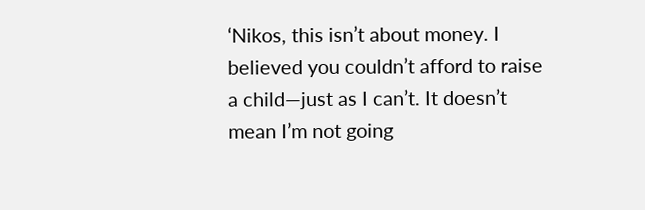‘Nikos, this isn’t about money. I believed you couldn’t afford to raise a child—just as I can’t. It doesn’t mean I’m not going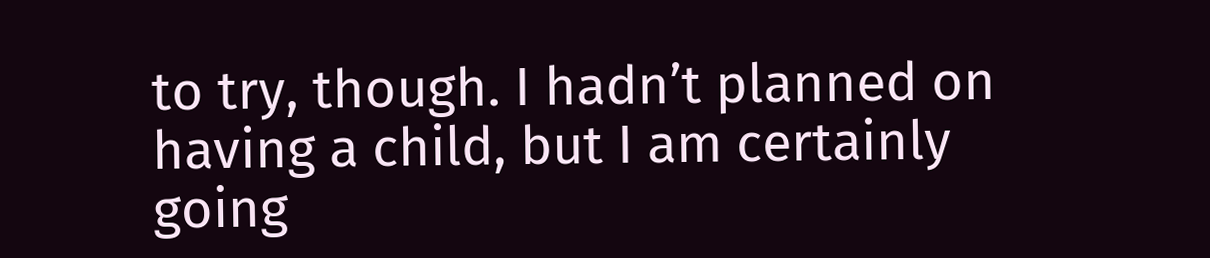to try, though. I hadn’t planned on having a child, but I am certainly going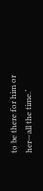to be there for him or her—all the time.’